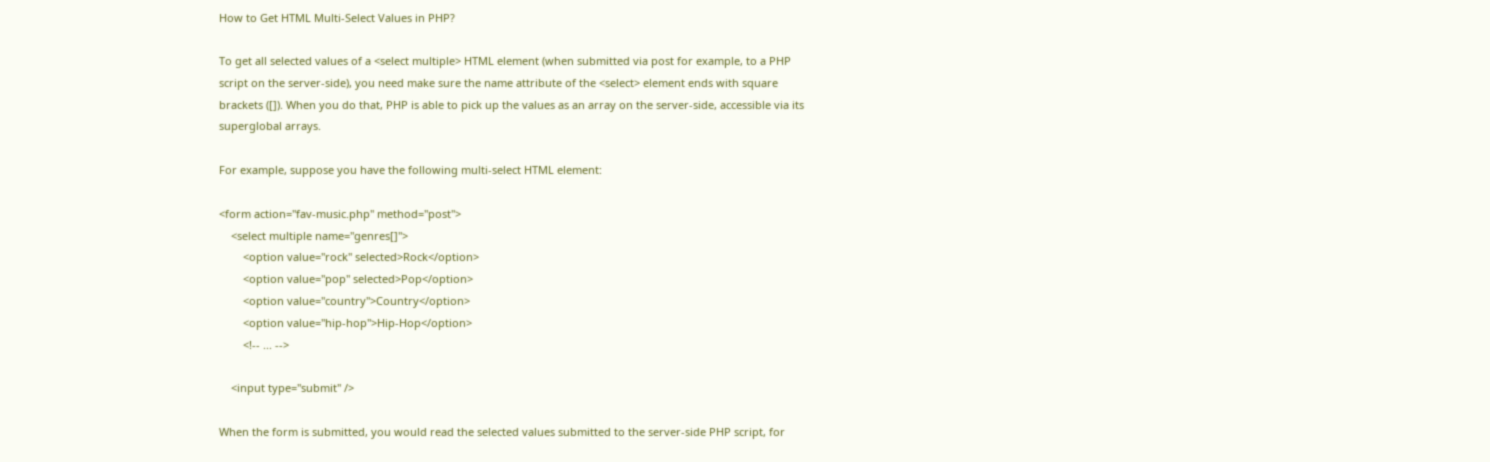How to Get HTML Multi-Select Values in PHP?

To get all selected values of a <select multiple> HTML element (when submitted via post for example, to a PHP script on the server-side), you need make sure the name attribute of the <select> element ends with square brackets ([]). When you do that, PHP is able to pick up the values as an array on the server-side, accessible via its superglobal arrays.

For example, suppose you have the following multi-select HTML element:

<form action="fav-music.php" method="post">
    <select multiple name="genres[]">
        <option value="rock" selected>Rock</option>
        <option value="pop" selected>Pop</option>
        <option value="country">Country</option>
        <option value="hip-hop">Hip-Hop</option>
        <!-- ... -->

    <input type="submit" />

When the form is submitted, you would read the selected values submitted to the server-side PHP script, for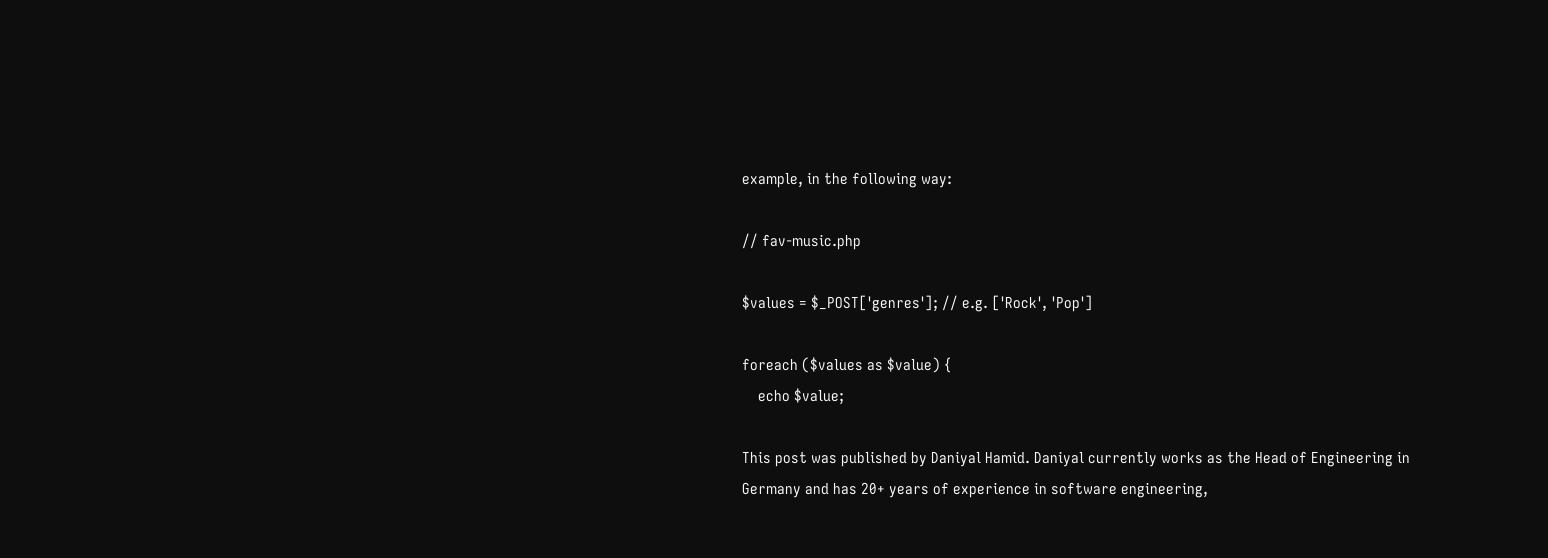example, in the following way:

// fav-music.php

$values = $_POST['genres']; // e.g. ['Rock', 'Pop']

foreach ($values as $value) {
    echo $value;

This post was published by Daniyal Hamid. Daniyal currently works as the Head of Engineering in Germany and has 20+ years of experience in software engineering,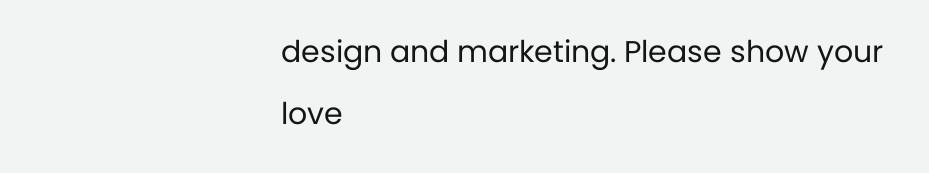design and marketing. Please show your love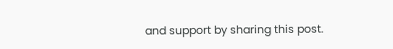and support by sharing this post.